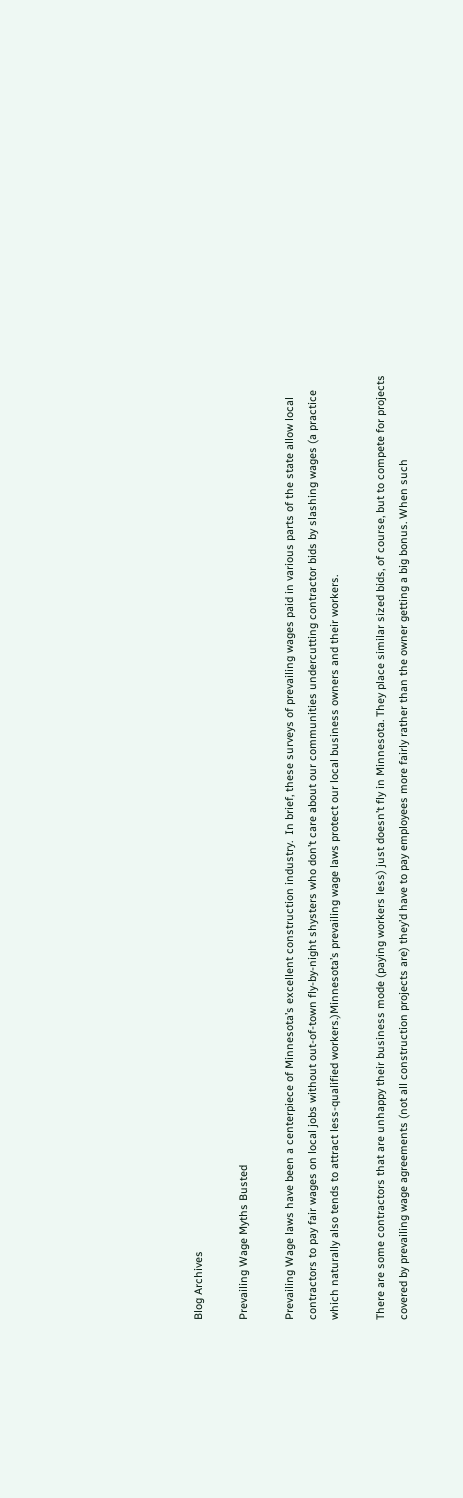Blog Archives

Prevailing Wage Myths Busted

Prevailing Wage laws have been a centerpiece of Minnesota’s excellent construction industry.  In brief, these surveys of prevailing wages paid in various parts of the state allow local contractors to pay fair wages on local jobs without out-of-town fly-by-night shysters who don’t care about our communities undercutting contractor bids by slashing wages (a practice which naturally also tends to attract less-qualified workers.)Minnesota’s prevailing wage laws protect our local business owners and their workers.

There are some contractors that are unhappy their business mode (paying workers less) just doesn’t fly in Minnesota. They place similar sized bids, of course, but to compete for projects covered by prevailing wage agreements (not all construction projects are) they’d have to pay employees more fairly rather than the owner getting a big bonus. When such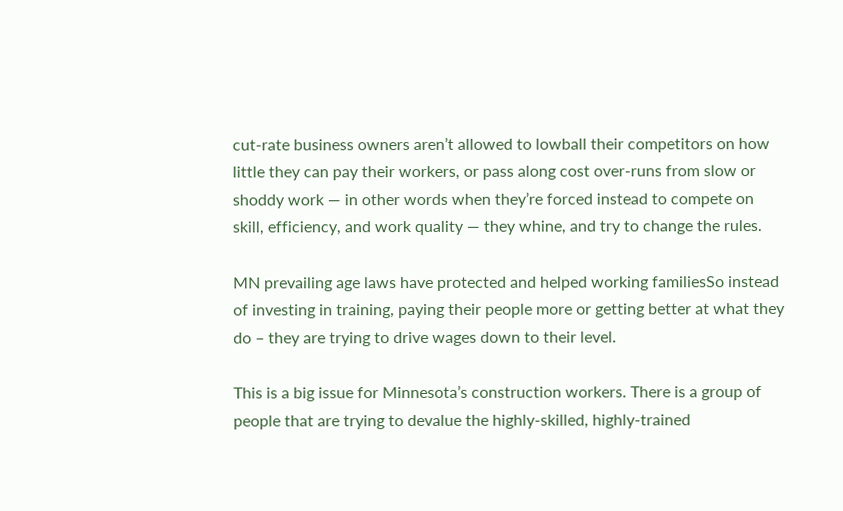cut-rate business owners aren’t allowed to lowball their competitors on how little they can pay their workers, or pass along cost over-runs from slow or shoddy work — in other words when they’re forced instead to compete on skill, efficiency, and work quality — they whine, and try to change the rules.

MN prevailing age laws have protected and helped working familiesSo instead of investing in training, paying their people more or getting better at what they do – they are trying to drive wages down to their level.

This is a big issue for Minnesota’s construction workers. There is a group of people that are trying to devalue the highly-skilled, highly-trained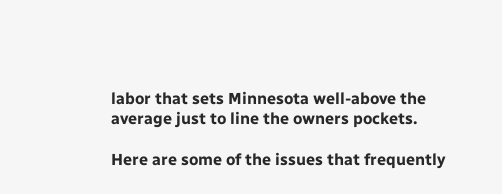labor that sets Minnesota well-above the average just to line the owners pockets.

Here are some of the issues that frequently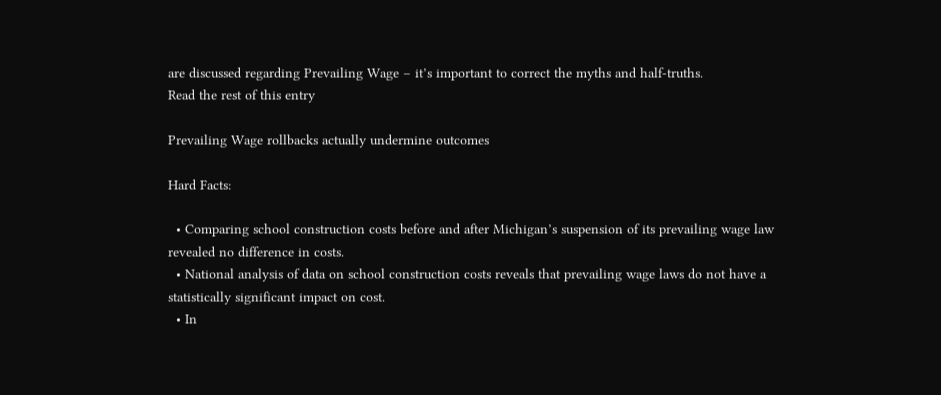are discussed regarding Prevailing Wage – it’s important to correct the myths and half-truths.
Read the rest of this entry

Prevailing Wage rollbacks actually undermine outcomes

Hard Facts:

  • Comparing school construction costs before and after Michigan’s suspension of its prevailing wage law revealed no difference in costs.
  • National analysis of data on school construction costs reveals that prevailing wage laws do not have a statistically significant impact on cost.
  • In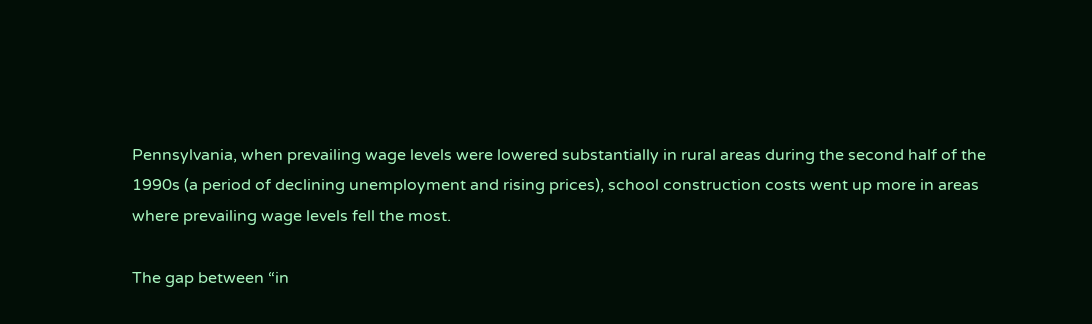Pennsylvania, when prevailing wage levels were lowered substantially in rural areas during the second half of the 1990s (a period of declining unemployment and rising prices), school construction costs went up more in areas where prevailing wage levels fell the most.

The gap between “in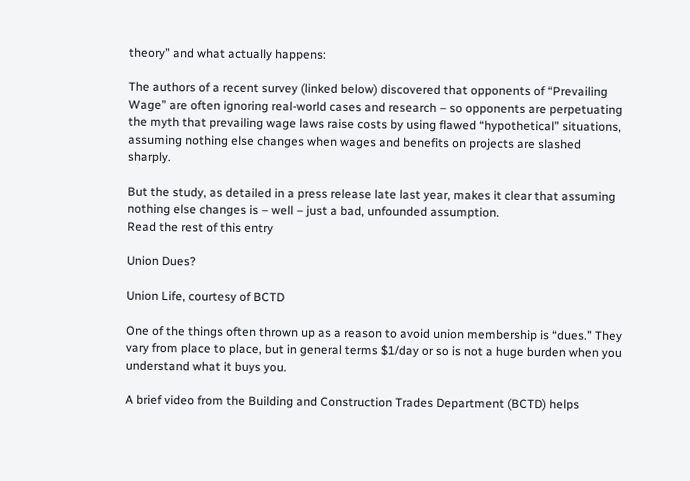theory” and what actually happens:

The authors of a recent survey (linked below) discovered that opponents of “Prevailing Wage” are often ignoring real-world cases and research – so opponents are perpetuating the myth that prevailing wage laws raise costs by using flawed “hypothetical” situations, assuming nothing else changes when wages and benefits on projects are slashed sharply.

But the study, as detailed in a press release late last year, makes it clear that assuming nothing else changes is – well – just a bad, unfounded assumption.
Read the rest of this entry

Union Dues?

Union Life, courtesy of BCTD

One of the things often thrown up as a reason to avoid union membership is “dues.” They vary from place to place, but in general terms $1/day or so is not a huge burden when you understand what it buys you.

A brief video from the Building and Construction Trades Department (BCTD) helps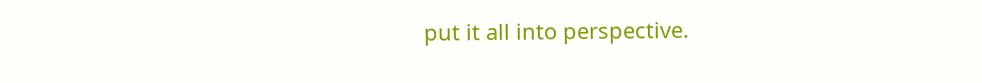put it all into perspective.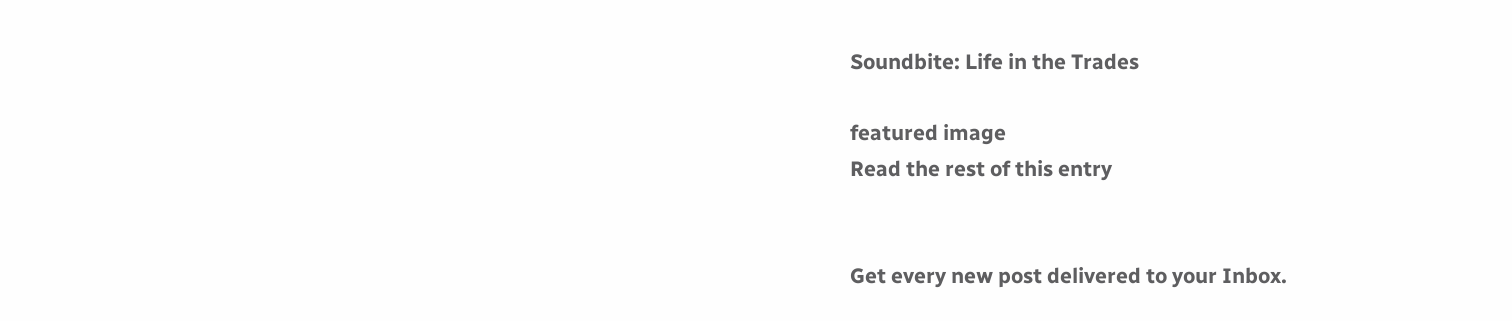Soundbite: Life in the Trades

featured image
Read the rest of this entry


Get every new post delivered to your Inbox.